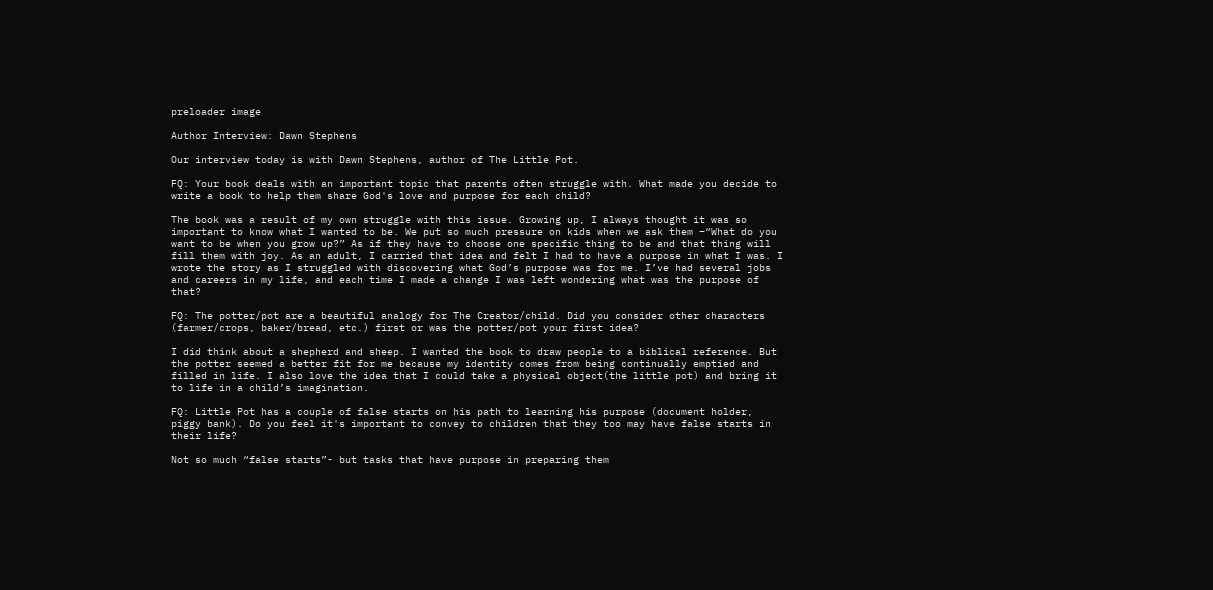preloader image

Author Interview: Dawn Stephens

Our interview today is with Dawn Stephens, author of The Little Pot.

FQ: Your book deals with an important topic that parents often struggle with. What made you decide to write a book to help them share God's love and purpose for each child?

The book was a result of my own struggle with this issue. Growing up, I always thought it was so important to know what I wanted to be. We put so much pressure on kids when we ask them –“What do you want to be when you grow up?” As if they have to choose one specific thing to be and that thing will fill them with joy. As an adult, I carried that idea and felt I had to have a purpose in what I was. I wrote the story as I struggled with discovering what God’s purpose was for me. I’ve had several jobs and careers in my life, and each time I made a change I was left wondering what was the purpose of that?

FQ: The potter/pot are a beautiful analogy for The Creator/child. Did you consider other characters (farmer/crops, baker/bread, etc.) first or was the potter/pot your first idea?

I did think about a shepherd and sheep. I wanted the book to draw people to a biblical reference. But the potter seemed a better fit for me because my identity comes from being continually emptied and filled in life. I also love the idea that I could take a physical object(the little pot) and bring it to life in a child’s imagination.

FQ: Little Pot has a couple of false starts on his path to learning his purpose (document holder, piggy bank). Do you feel it's important to convey to children that they too may have false starts in their life?

Not so much “false starts”- but tasks that have purpose in preparing them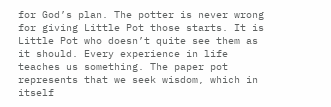for God’s plan. The potter is never wrong for giving Little Pot those starts. It is Little Pot who doesn’t quite see them as it should. Every experience in life teaches us something. The paper pot represents that we seek wisdom, which in itself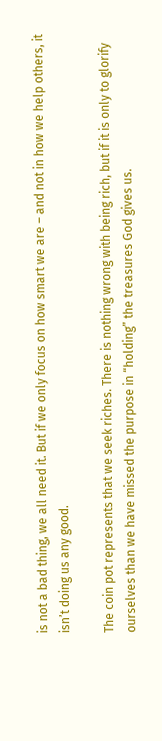is not a bad thing, we all need it. But if we only focus on how smart we are – and not in how we help others, it isn’t doing us any good.

The coin pot represents that we seek riches. There is nothing wrong with being rich, but if it is only to glorify ourselves than we have missed the purpose in “holding” the treasures God gives us.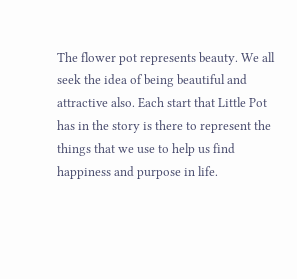The flower pot represents beauty. We all seek the idea of being beautiful and attractive also. Each start that Little Pot has in the story is there to represent the things that we use to help us find happiness and purpose in life.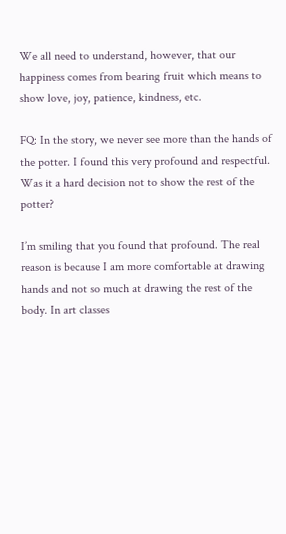We all need to understand, however, that our happiness comes from bearing fruit which means to show love, joy, patience, kindness, etc.

FQ: In the story, we never see more than the hands of the potter. I found this very profound and respectful. Was it a hard decision not to show the rest of the potter?

I’m smiling that you found that profound. The real reason is because I am more comfortable at drawing hands and not so much at drawing the rest of the body. In art classes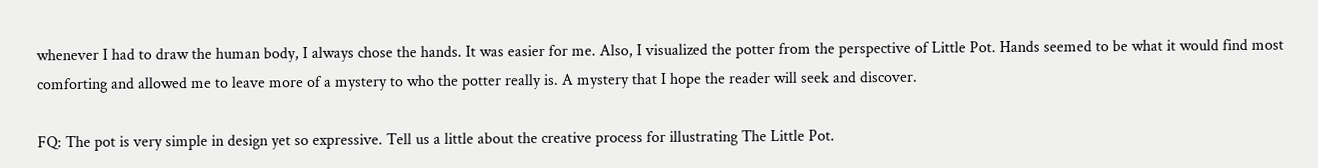whenever I had to draw the human body, I always chose the hands. It was easier for me. Also, I visualized the potter from the perspective of Little Pot. Hands seemed to be what it would find most comforting and allowed me to leave more of a mystery to who the potter really is. A mystery that I hope the reader will seek and discover.

FQ: The pot is very simple in design yet so expressive. Tell us a little about the creative process for illustrating The Little Pot.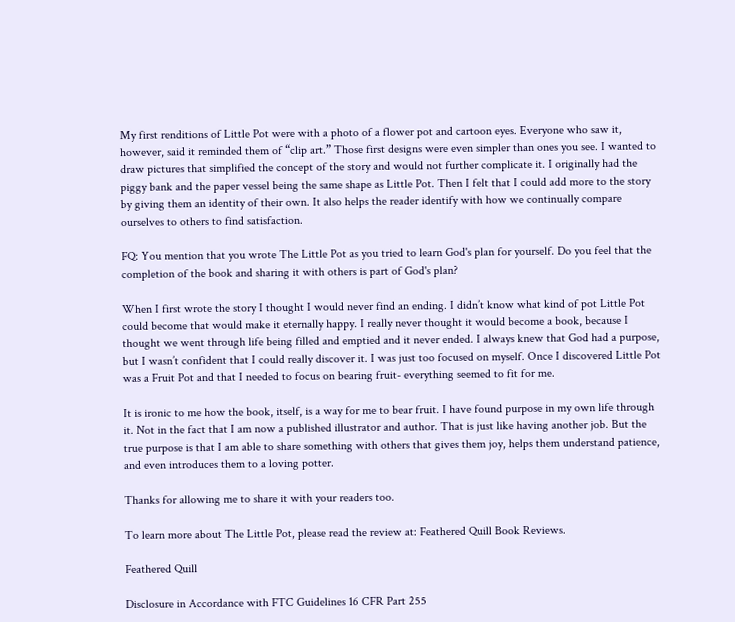My first renditions of Little Pot were with a photo of a flower pot and cartoon eyes. Everyone who saw it, however, said it reminded them of “clip art.” Those first designs were even simpler than ones you see. I wanted to draw pictures that simplified the concept of the story and would not further complicate it. I originally had the piggy bank and the paper vessel being the same shape as Little Pot. Then I felt that I could add more to the story by giving them an identity of their own. It also helps the reader identify with how we continually compare ourselves to others to find satisfaction.

FQ: You mention that you wrote The Little Pot as you tried to learn God's plan for yourself. Do you feel that the completion of the book and sharing it with others is part of God's plan?

When I first wrote the story I thought I would never find an ending. I didn’t know what kind of pot Little Pot could become that would make it eternally happy. I really never thought it would become a book, because I thought we went through life being filled and emptied and it never ended. I always knew that God had a purpose, but I wasn’t confident that I could really discover it. I was just too focused on myself. Once I discovered Little Pot was a Fruit Pot and that I needed to focus on bearing fruit- everything seemed to fit for me.

It is ironic to me how the book, itself, is a way for me to bear fruit. I have found purpose in my own life through it. Not in the fact that I am now a published illustrator and author. That is just like having another job. But the true purpose is that I am able to share something with others that gives them joy, helps them understand patience, and even introduces them to a loving potter.

Thanks for allowing me to share it with your readers too.

To learn more about The Little Pot, please read the review at: Feathered Quill Book Reviews.

Feathered Quill

Disclosure in Accordance with FTC Guidelines 16 CFR Part 255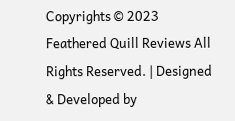Copyrights © 2023 Feathered Quill Reviews All Rights Reserved. | Designed & Developed by